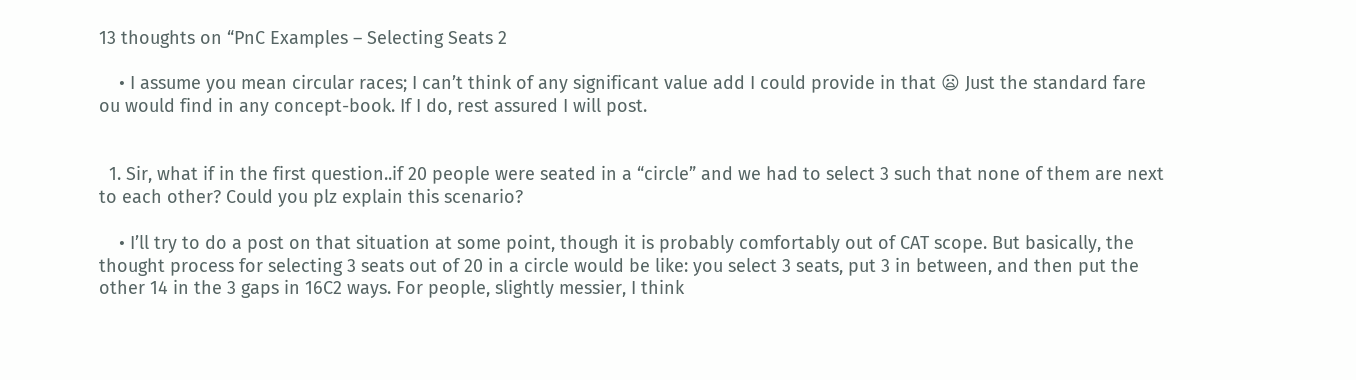13 thoughts on “PnC Examples – Selecting Seats 2

    • I assume you mean circular races; I can’t think of any significant value add I could provide in that 😦 Just the standard fare ou would find in any concept-book. If I do, rest assured I will post.


  1. Sir, what if in the first question..if 20 people were seated in a “circle” and we had to select 3 such that none of them are next to each other? Could you plz explain this scenario?

    • I’ll try to do a post on that situation at some point, though it is probably comfortably out of CAT scope. But basically, the thought process for selecting 3 seats out of 20 in a circle would be like: you select 3 seats, put 3 in between, and then put the other 14 in the 3 gaps in 16C2 ways. For people, slightly messier, I think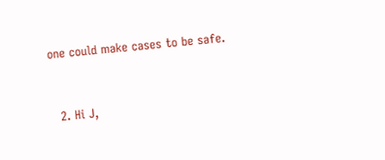one could make cases to be safe.


  2. Hi J,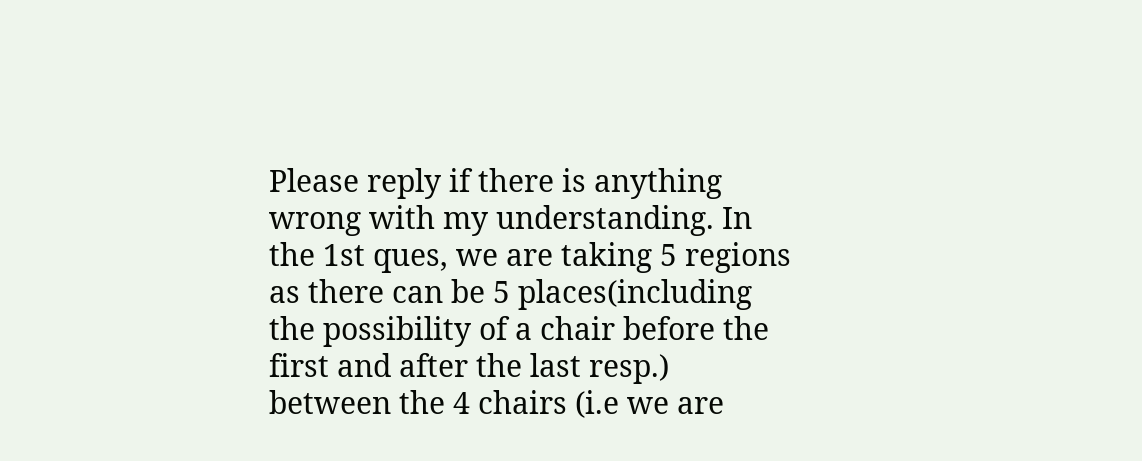Please reply if there is anything wrong with my understanding. In the 1st ques, we are taking 5 regions as there can be 5 places(including the possibility of a chair before the first and after the last resp.) between the 4 chairs (i.e we are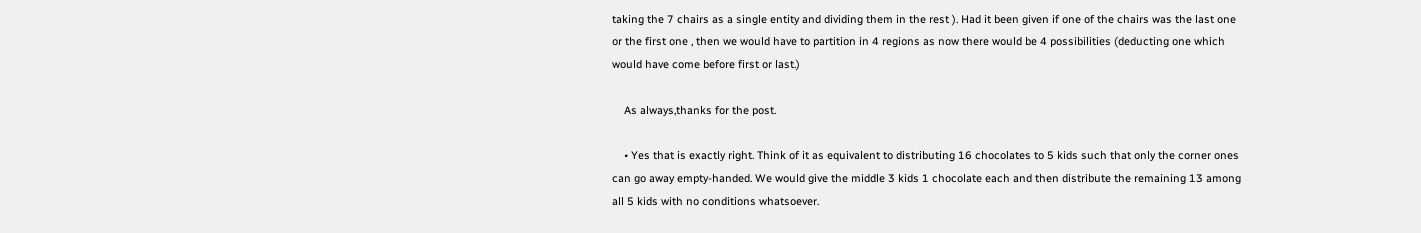taking the 7 chairs as a single entity and dividing them in the rest ). Had it been given if one of the chairs was the last one or the first one , then we would have to partition in 4 regions as now there would be 4 possibilities (deducting one which would have come before first or last.)

    As always,thanks for the post.

    • Yes that is exactly right. Think of it as equivalent to distributing 16 chocolates to 5 kids such that only the corner ones can go away empty-handed. We would give the middle 3 kids 1 chocolate each and then distribute the remaining 13 among all 5 kids with no conditions whatsoever.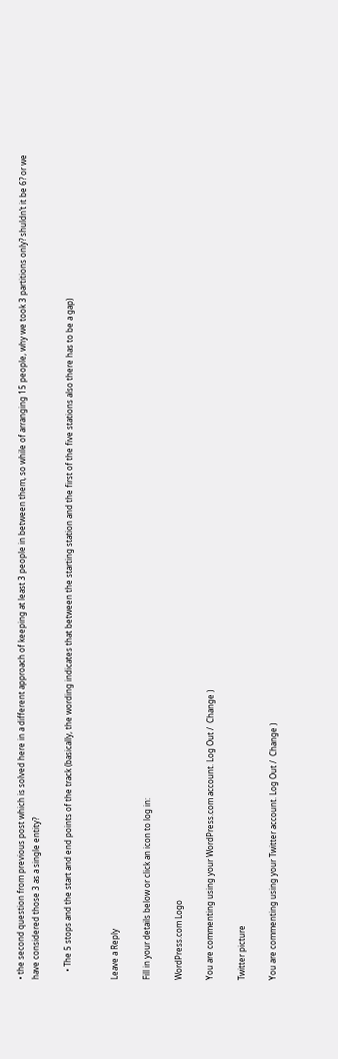• the second question from previous post which is solved here in a different approach of keeping at least 3 people in between them, so while of arranging 15 people, why we took 3 partitions only? shuldn’t it be 6? or we have considered those 3 as a single entity?

    • The 5 stops and the start and end points of the track (basically, the wording indicates that between the starting station and the first of the five stations also there has to be a gap)


Leave a Reply

Fill in your details below or click an icon to log in:

WordPress.com Logo

You are commenting using your WordPress.com account. Log Out /  Change )

Twitter picture

You are commenting using your Twitter account. Log Out /  Change )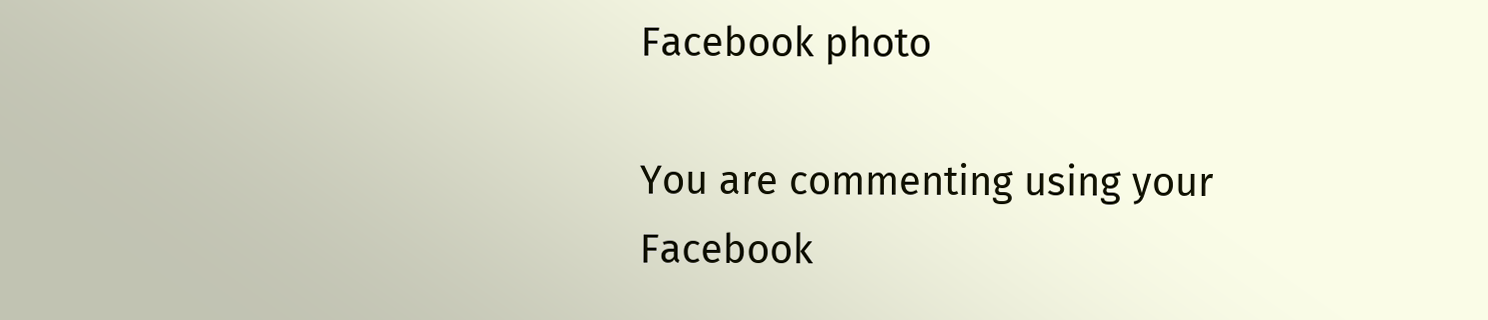Facebook photo

You are commenting using your Facebook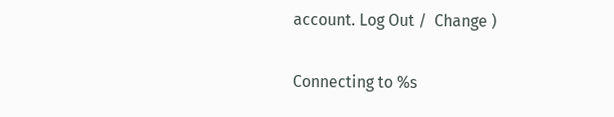account. Log Out /  Change )

Connecting to %s